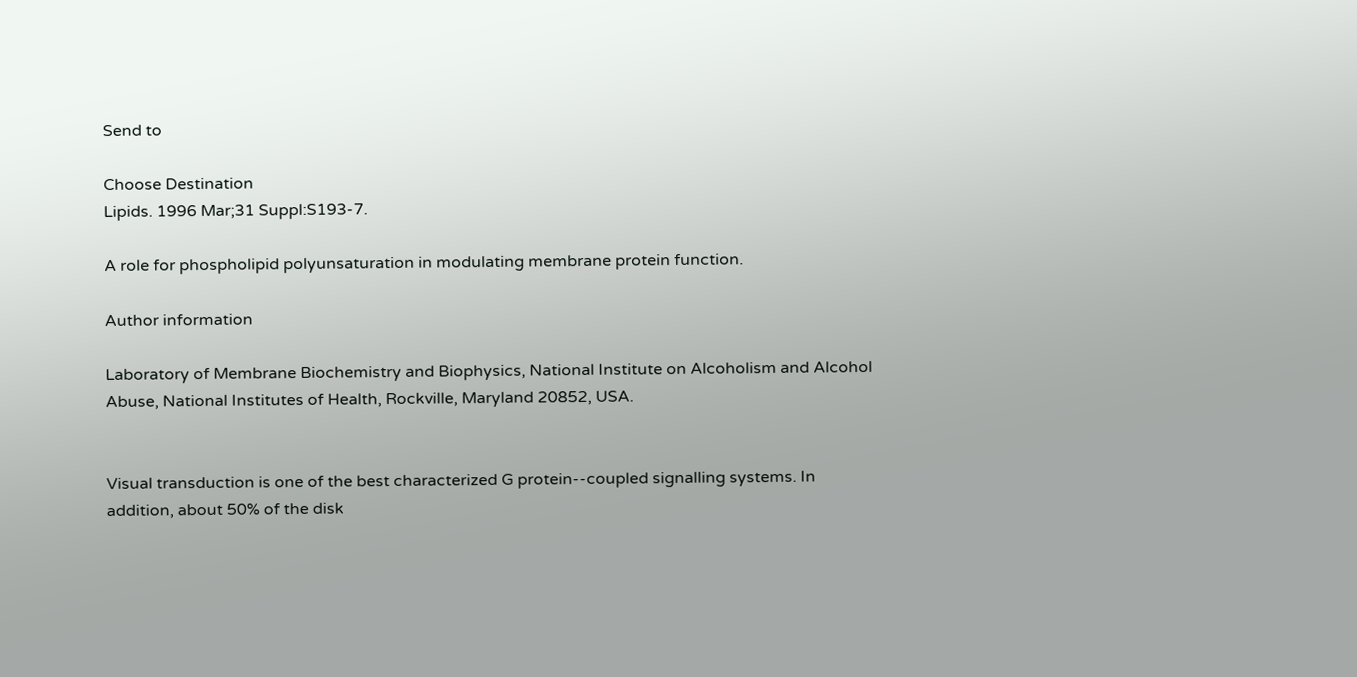Send to

Choose Destination
Lipids. 1996 Mar;31 Suppl:S193-7.

A role for phospholipid polyunsaturation in modulating membrane protein function.

Author information

Laboratory of Membrane Biochemistry and Biophysics, National Institute on Alcoholism and Alcohol Abuse, National Institutes of Health, Rockville, Maryland 20852, USA.


Visual transduction is one of the best characterized G protein--coupled signalling systems. In addition, about 50% of the disk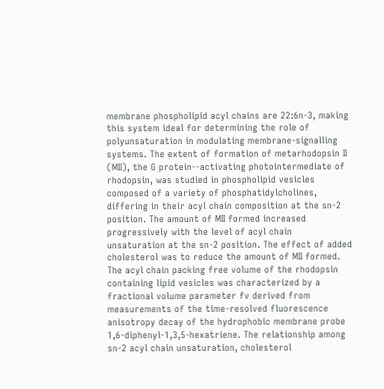membrane phospholipid acyl chains are 22:6n-3, making this system ideal for determining the role of polyunsaturation in modulating membrane-signalling systems. The extent of formation of metarhodopsin II (MII), the G protein--activating photointermediate of rhodopsin, was studied in phospholipid vesicles composed of a variety of phosphatidylcholines, differing in their acyl chain composition at the sn-2 position. The amount of MII formed increased progressively with the level of acyl chain unsaturation at the sn-2 position. The effect of added cholesterol was to reduce the amount of MII formed. The acyl chain packing free volume of the rhodopsin containing lipid vesicles was characterized by a fractional volume parameter fv derived from measurements of the time-resolved fluorescence anisotropy decay of the hydrophobic membrane probe 1,6-diphenyl-1,3,5-hexatriene. The relationship among sn-2 acyl chain unsaturation, cholesterol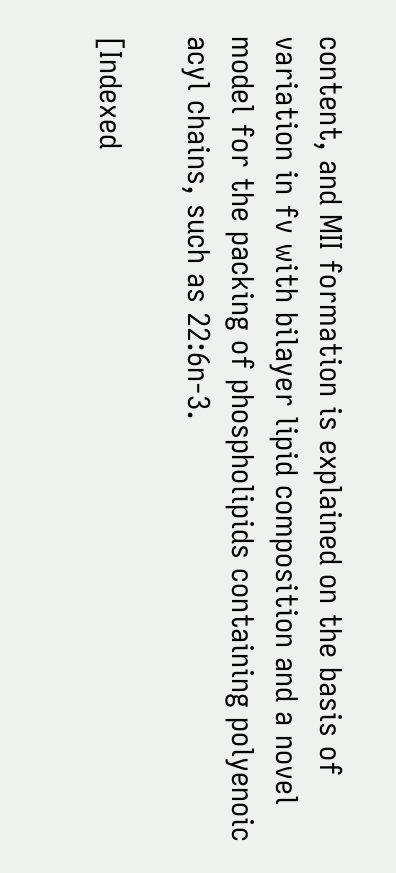content, and MII formation is explained on the basis of variation in fv with bilayer lipid composition and a novel model for the packing of phospholipids containing polyenoic acyl chains, such as 22:6n-3.

[Indexed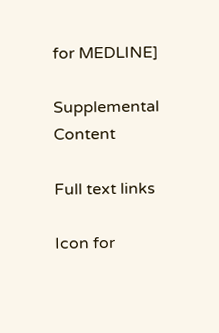for MEDLINE]

Supplemental Content

Full text links

Icon for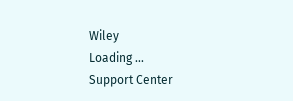Wiley
Loading ...
Support Center